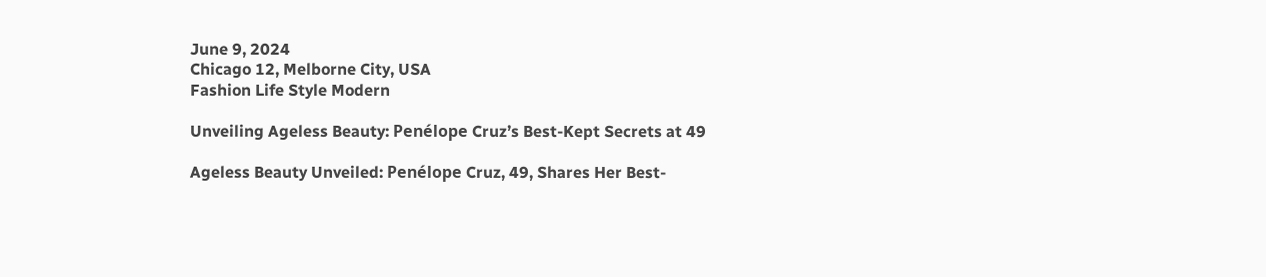June 9, 2024
Chicago 12, Melborne City, USA
Fashion Life Style Modern

Unveiling Ageless Beauty: Penélope Cruz’s Best-Kept Secrets at 49

Ageless Beauty Unveiled: Penélope Cruz, 49, Shares Her Best-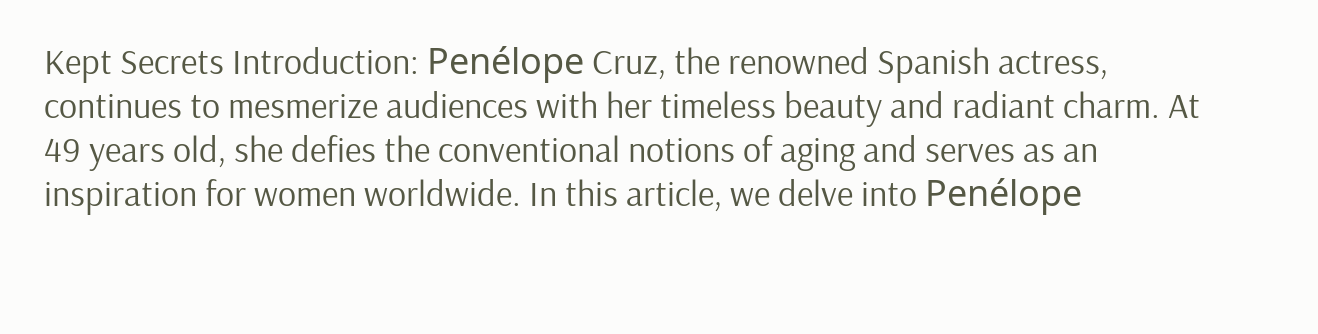Kept Secrets Introduction: Penélope Cruz, the renowned Spanish actress, continues to mesmerize audiences with her timeless beauty and radiant charm. At 49 years old, she defies the conventional notions of aging and serves as an inspiration for women worldwide. In this article, we delve into Penélope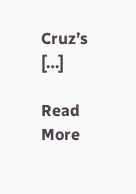Cruz’s […]

Read More